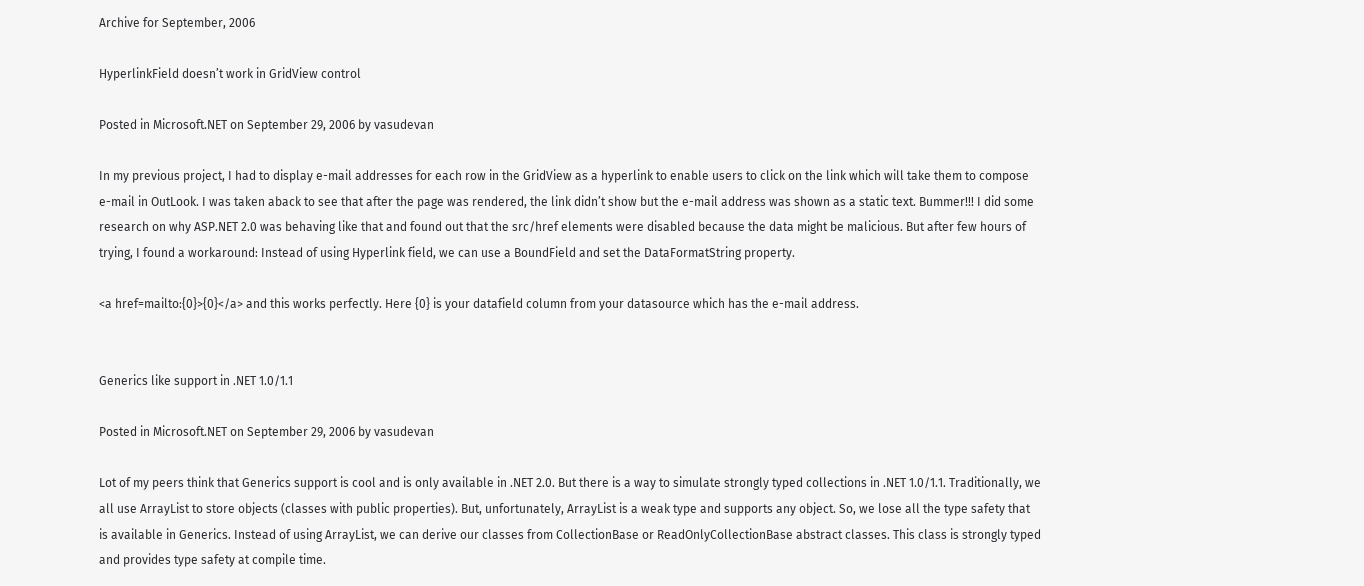Archive for September, 2006

HyperlinkField doesn’t work in GridView control

Posted in Microsoft.NET on September 29, 2006 by vasudevan

In my previous project, I had to display e-mail addresses for each row in the GridView as a hyperlink to enable users to click on the link which will take them to compose e-mail in OutLook. I was taken aback to see that after the page was rendered, the link didn’t show but the e-mail address was shown as a static text. Bummer!!! I did some research on why ASP.NET 2.0 was behaving like that and found out that the src/href elements were disabled because the data might be malicious. But after few hours of trying, I found a workaround: Instead of using Hyperlink field, we can use a BoundField and set the DataFormatString property.

<a href=mailto:{0}>{0}</a> and this works perfectly. Here {0} is your datafield column from your datasource which has the e-mail address.


Generics like support in .NET 1.0/1.1

Posted in Microsoft.NET on September 29, 2006 by vasudevan

Lot of my peers think that Generics support is cool and is only available in .NET 2.0. But there is a way to simulate strongly typed collections in .NET 1.0/1.1. Traditionally, we all use ArrayList to store objects (classes with public properties). But, unfortunately, ArrayList is a weak type and supports any object. So, we lose all the type safety that is available in Generics. Instead of using ArrayList, we can derive our classes from CollectionBase or ReadOnlyCollectionBase abstract classes. This class is strongly typed and provides type safety at compile time.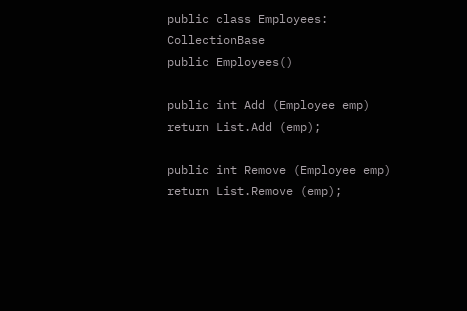public class Employees: CollectionBase
public Employees()

public int Add (Employee emp)
return List.Add (emp);

public int Remove (Employee emp)
return List.Remove (emp);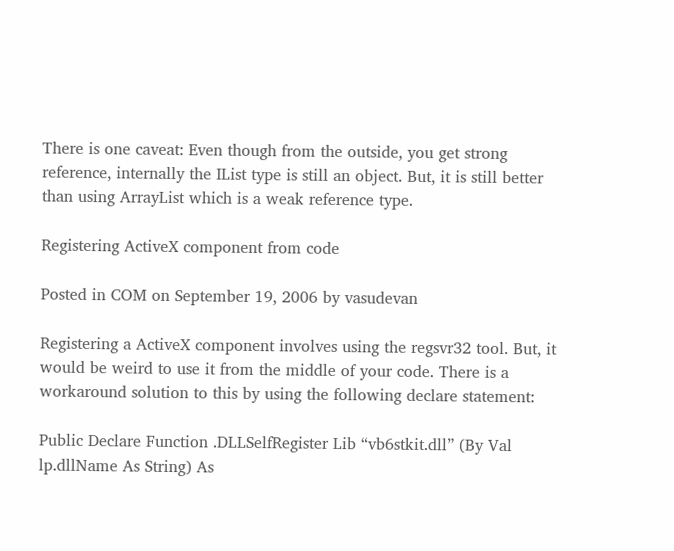There is one caveat: Even though from the outside, you get strong reference, internally the IList type is still an object. But, it is still better than using ArrayList which is a weak reference type.

Registering ActiveX component from code

Posted in COM on September 19, 2006 by vasudevan

Registering a ActiveX component involves using the regsvr32 tool. But, it would be weird to use it from the middle of your code. There is a workaround solution to this by using the following declare statement:

Public Declare Function .DLLSelfRegister Lib “vb6stkit.dll” (By Val lp.dllName As String) As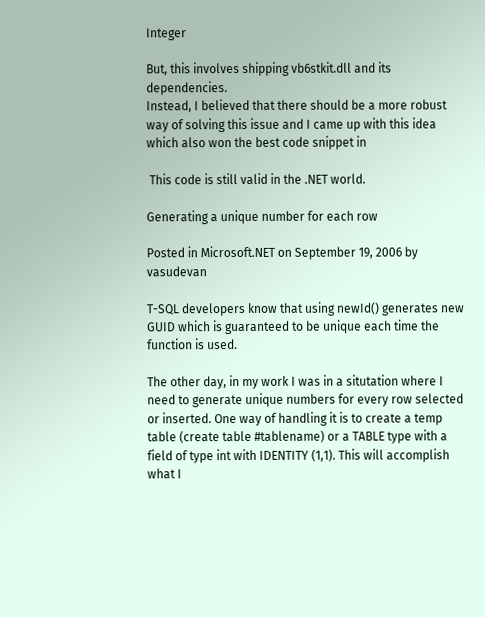Integer

But, this involves shipping vb6stkit.dll and its dependencies.
Instead, I believed that there should be a more robust way of solving this issue and I came up with this idea which also won the best code snippet in

 This code is still valid in the .NET world.

Generating a unique number for each row

Posted in Microsoft.NET on September 19, 2006 by vasudevan

T-SQL developers know that using newId() generates new GUID which is guaranteed to be unique each time the function is used.

The other day, in my work I was in a situtation where I need to generate unique numbers for every row selected or inserted. One way of handling it is to create a temp table (create table #tablename) or a TABLE type with a field of type int with IDENTITY (1,1). This will accomplish what I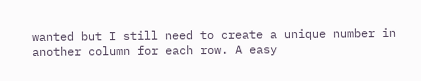wanted but I still need to create a unique number in another column for each row. A easy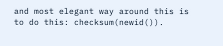and most elegant way around this is to do this: checksum(newid()).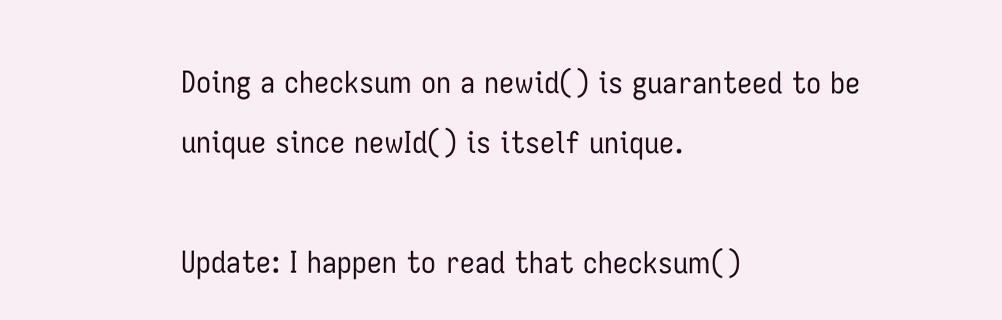Doing a checksum on a newid() is guaranteed to be unique since newId() is itself unique.

Update: I happen to read that checksum()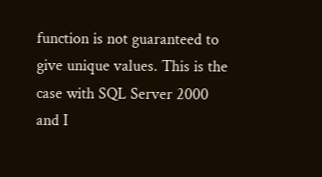function is not guaranteed to give unique values. This is the case with SQL Server 2000 and I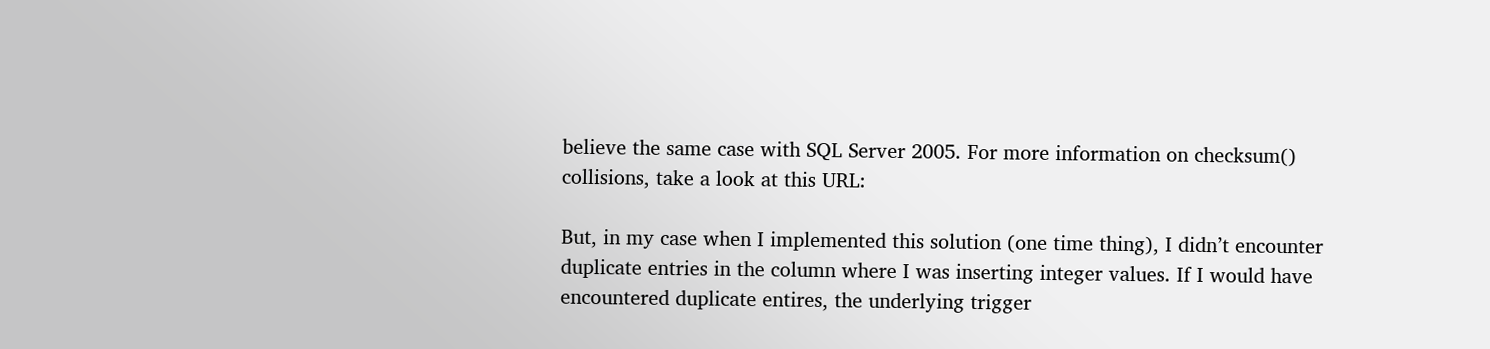believe the same case with SQL Server 2005. For more information on checksum() collisions, take a look at this URL:

But, in my case when I implemented this solution (one time thing), I didn’t encounter duplicate entries in the column where I was inserting integer values. If I would have encountered duplicate entires, the underlying trigger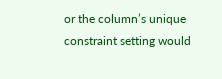or the column’s unique constraint setting would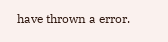have thrown a error.